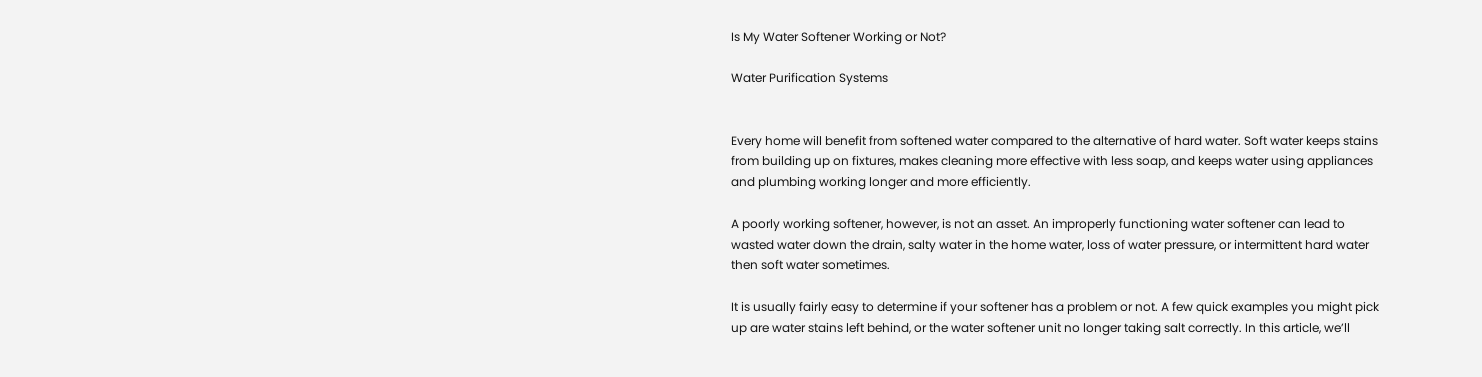Is My Water Softener Working or Not?

Water Purification Systems


Every home will benefit from softened water compared to the alternative of hard water. Soft water keeps stains from building up on fixtures, makes cleaning more effective with less soap, and keeps water using appliances and plumbing working longer and more efficiently.

A poorly working softener, however, is not an asset. An improperly functioning water softener can lead to wasted water down the drain, salty water in the home water, loss of water pressure, or intermittent hard water then soft water sometimes.

It is usually fairly easy to determine if your softener has a problem or not. A few quick examples you might pick up are water stains left behind, or the water softener unit no longer taking salt correctly. In this article, we’ll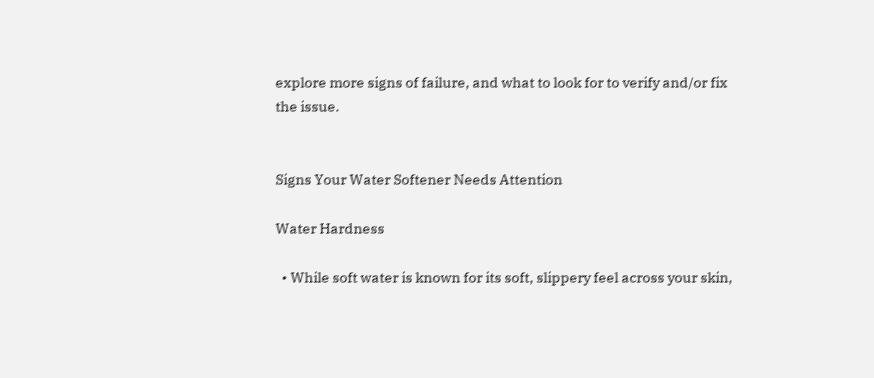explore more signs of failure, and what to look for to verify and/or fix the issue.


Signs Your Water Softener Needs Attention

Water Hardness

  • While soft water is known for its soft, slippery feel across your skin,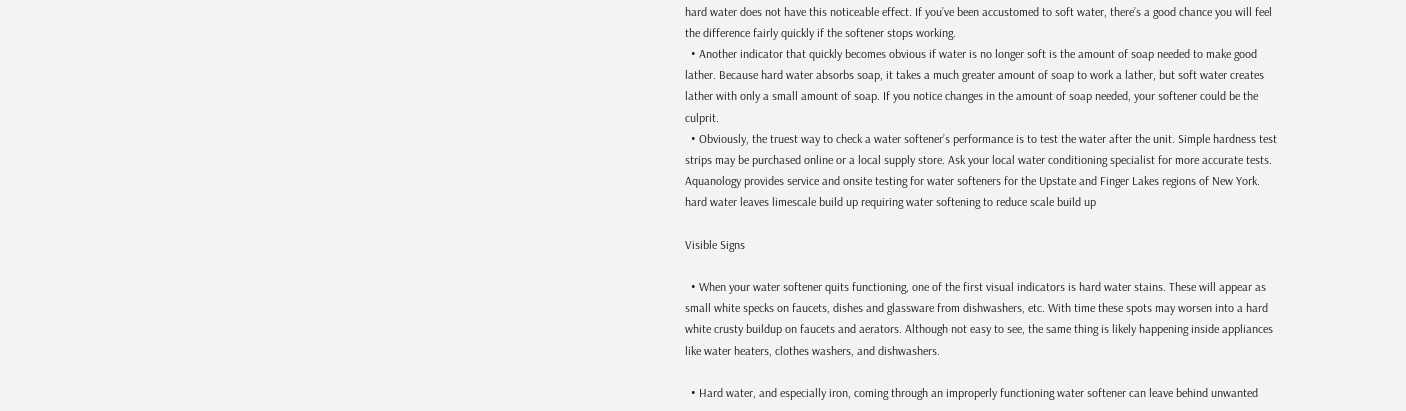hard water does not have this noticeable effect. If you’ve been accustomed to soft water, there’s a good chance you will feel the difference fairly quickly if the softener stops working.
  • Another indicator that quickly becomes obvious if water is no longer soft is the amount of soap needed to make good lather. Because hard water absorbs soap, it takes a much greater amount of soap to work a lather, but soft water creates lather with only a small amount of soap. If you notice changes in the amount of soap needed, your softener could be the culprit.
  • Obviously, the truest way to check a water softener’s performance is to test the water after the unit. Simple hardness test strips may be purchased online or a local supply store. Ask your local water conditioning specialist for more accurate tests. Aquanology provides service and onsite testing for water softeners for the Upstate and Finger Lakes regions of New York.
hard water leaves limescale build up requiring water softening to reduce scale build up

Visible Signs

  • When your water softener quits functioning, one of the first visual indicators is hard water stains. These will appear as small white specks on faucets, dishes and glassware from dishwashers, etc. With time these spots may worsen into a hard white crusty buildup on faucets and aerators. Although not easy to see, the same thing is likely happening inside appliances like water heaters, clothes washers, and dishwashers.

  • Hard water, and especially iron, coming through an improperly functioning water softener can leave behind unwanted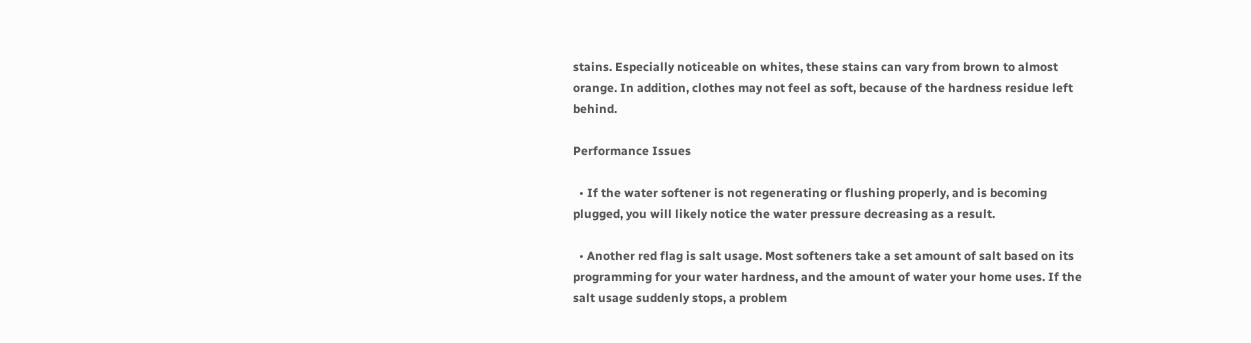stains. Especially noticeable on whites, these stains can vary from brown to almost orange. In addition, clothes may not feel as soft, because of the hardness residue left behind.

Performance Issues

  • If the water softener is not regenerating or flushing properly, and is becoming plugged, you will likely notice the water pressure decreasing as a result.

  • Another red flag is salt usage. Most softeners take a set amount of salt based on its programming for your water hardness, and the amount of water your home uses. If the salt usage suddenly stops, a problem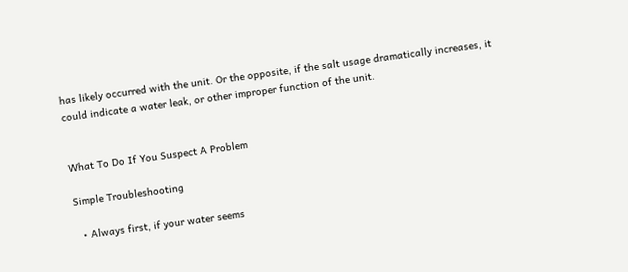has likely occurred with the unit. Or the opposite, if the salt usage dramatically increases, it could indicate a water leak, or other improper function of the unit.


What To Do If You Suspect A Problem

Simple Troubleshooting

  • Always first, if your water seems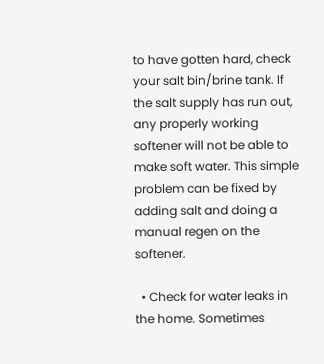to have gotten hard, check your salt bin/brine tank. If the salt supply has run out, any properly working softener will not be able to make soft water. This simple problem can be fixed by adding salt and doing a manual regen on the softener.

  • Check for water leaks in the home. Sometimes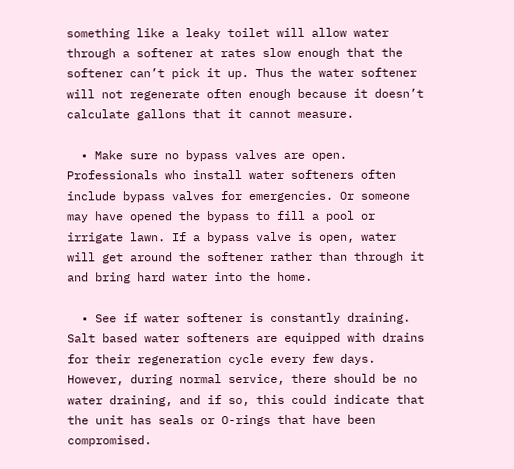something like a leaky toilet will allow water through a softener at rates slow enough that the softener can’t pick it up. Thus the water softener will not regenerate often enough because it doesn’t calculate gallons that it cannot measure.

  • Make sure no bypass valves are open. Professionals who install water softeners often include bypass valves for emergencies. Or someone may have opened the bypass to fill a pool or irrigate lawn. If a bypass valve is open, water will get around the softener rather than through it and bring hard water into the home.

  • See if water softener is constantly draining. Salt based water softeners are equipped with drains for their regeneration cycle every few days. However, during normal service, there should be no water draining, and if so, this could indicate that the unit has seals or O-rings that have been compromised.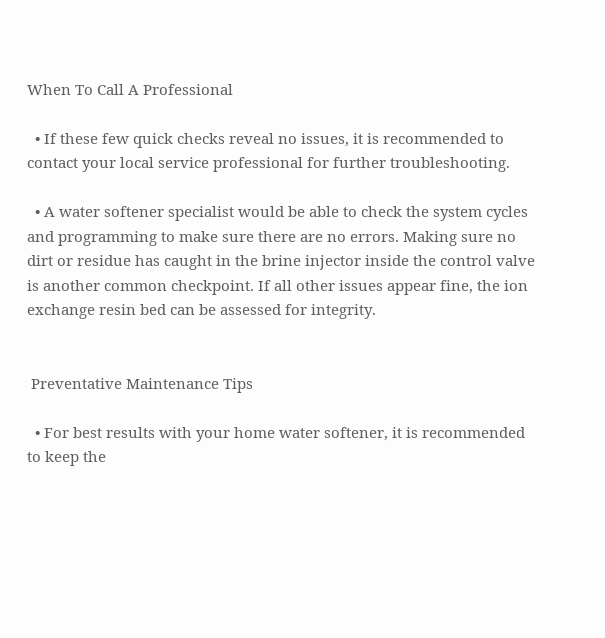When To Call A Professional

  • If these few quick checks reveal no issues, it is recommended to contact your local service professional for further troubleshooting.

  • A water softener specialist would be able to check the system cycles and programming to make sure there are no errors. Making sure no dirt or residue has caught in the brine injector inside the control valve is another common checkpoint. If all other issues appear fine, the ion exchange resin bed can be assessed for integrity.


 Preventative Maintenance Tips

  • For best results with your home water softener, it is recommended to keep the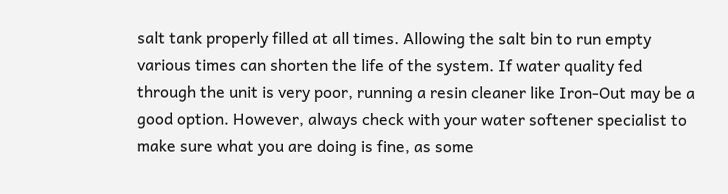salt tank properly filled at all times. Allowing the salt bin to run empty various times can shorten the life of the system. If water quality fed through the unit is very poor, running a resin cleaner like Iron-Out may be a good option. However, always check with your water softener specialist to make sure what you are doing is fine, as some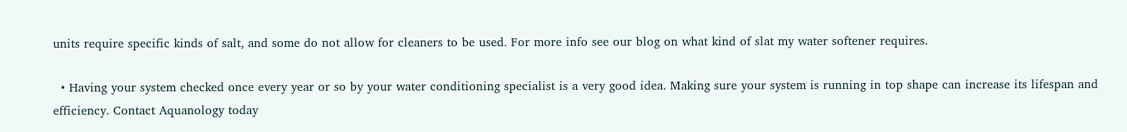units require specific kinds of salt, and some do not allow for cleaners to be used. For more info see our blog on what kind of slat my water softener requires.

  • Having your system checked once every year or so by your water conditioning specialist is a very good idea. Making sure your system is running in top shape can increase its lifespan and efficiency. Contact Aquanology today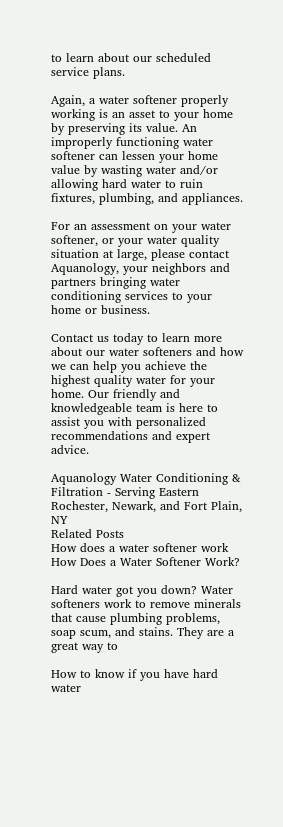to learn about our scheduled service plans.

Again, a water softener properly working is an asset to your home by preserving its value. An improperly functioning water softener can lessen your home value by wasting water and/or allowing hard water to ruin fixtures, plumbing, and appliances.

For an assessment on your water softener, or your water quality situation at large, please contact Aquanology, your neighbors and partners bringing water conditioning services to your home or business.

Contact us today to learn more about our water softeners and how we can help you achieve the highest quality water for your home. Our friendly and knowledgeable team is here to assist you with personalized recommendations and expert advice.

Aquanology Water Conditioning & Filtration - Serving Eastern Rochester, Newark, and Fort Plain, NY
Related Posts
How does a water softener work
How Does a Water Softener Work?

Hard water got you down? Water softeners work to remove minerals that cause plumbing problems, soap scum, and stains. They are a great way to

How to know if you have hard water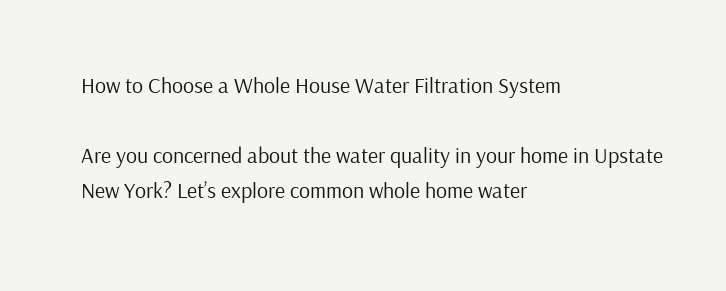How to Choose a Whole House Water Filtration System

Are you concerned about the water quality in your home in Upstate New York? Let’s explore common whole home water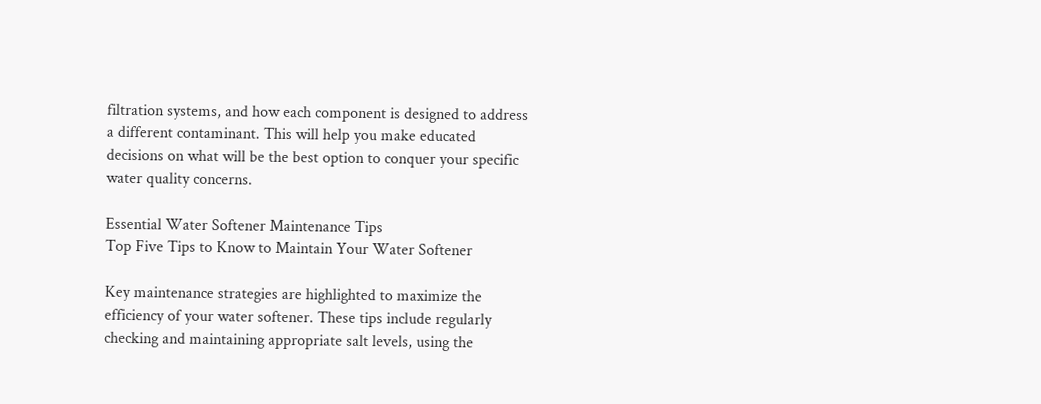filtration systems, and how each component is designed to address a different contaminant. This will help you make educated decisions on what will be the best option to conquer your specific water quality concerns.

Essential Water Softener Maintenance Tips
Top Five Tips to Know to Maintain Your Water Softener

Key maintenance strategies are highlighted to maximize the efficiency of your water softener. These tips include regularly checking and maintaining appropriate salt levels, using the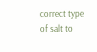correct type of salt to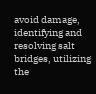avoid damage, identifying and resolving salt bridges, utilizing the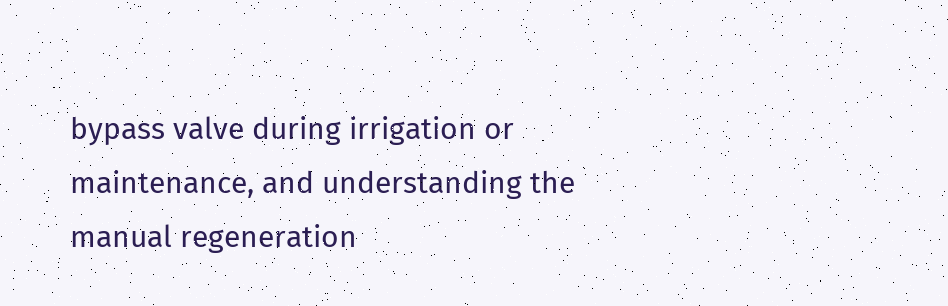bypass valve during irrigation or maintenance, and understanding the manual regeneration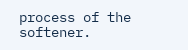process of the softener.